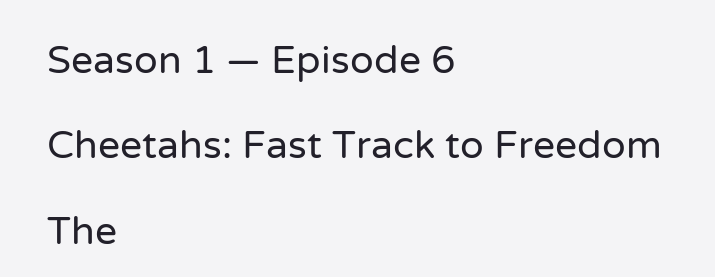Season 1 — Episode 6

Cheetahs: Fast Track to Freedom

The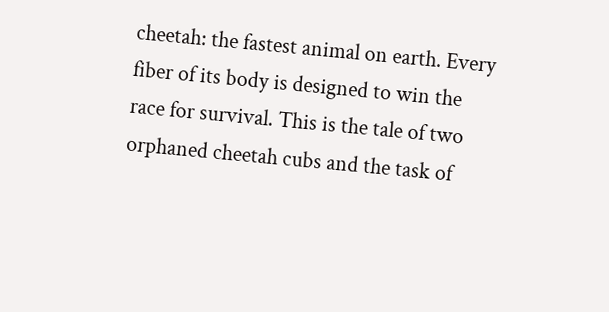cheetah: the fastest animal on earth. Every fiber of its body is designed to win the race for survival. This is the tale of two orphaned cheetah cubs and the task of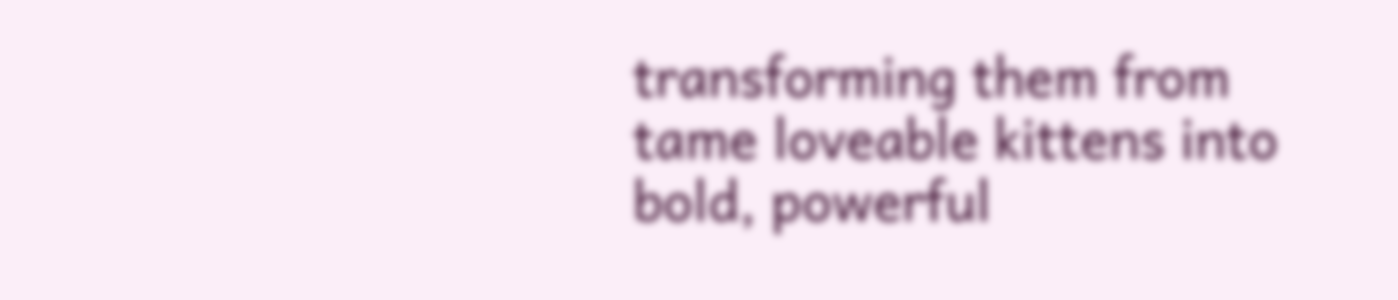transforming them from tame loveable kittens into bold, powerful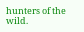hunters of the wild.